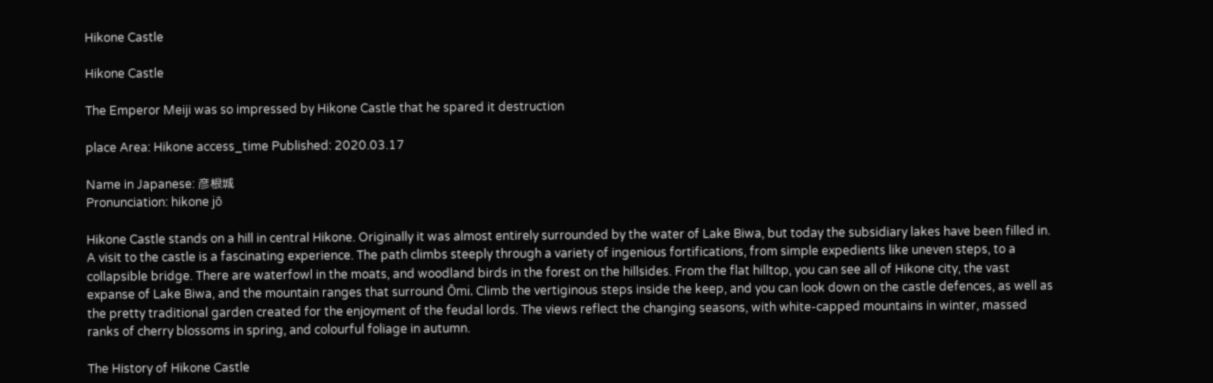Hikone Castle

Hikone Castle

The Emperor Meiji was so impressed by Hikone Castle that he spared it destruction

place Area: Hikone access_time Published: 2020.03.17

Name in Japanese: 彦根城
Pronunciation: hikone jō

Hikone Castle stands on a hill in central Hikone. Originally it was almost entirely surrounded by the water of Lake Biwa, but today the subsidiary lakes have been filled in. A visit to the castle is a fascinating experience. The path climbs steeply through a variety of ingenious fortifications, from simple expedients like uneven steps, to a collapsible bridge. There are waterfowl in the moats, and woodland birds in the forest on the hillsides. From the flat hilltop, you can see all of Hikone city, the vast expanse of Lake Biwa, and the mountain ranges that surround Ōmi. Climb the vertiginous steps inside the keep, and you can look down on the castle defences, as well as the pretty traditional garden created for the enjoyment of the feudal lords. The views reflect the changing seasons, with white-capped mountains in winter, massed ranks of cherry blossoms in spring, and colourful foliage in autumn.

The History of Hikone Castle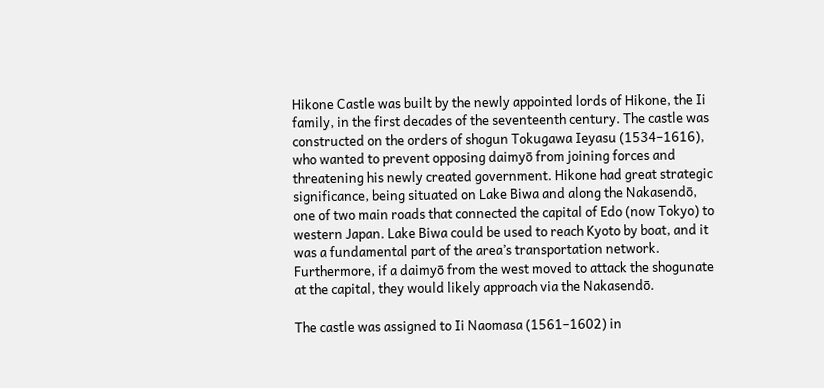Hikone Castle was built by the newly appointed lords of Hikone, the Ii family, in the first decades of the seventeenth century. The castle was constructed on the orders of shogun Tokugawa Ieyasu (1534–1616), who wanted to prevent opposing daimyō from joining forces and threatening his newly created government. Hikone had great strategic significance, being situated on Lake Biwa and along the Nakasendō, one of two main roads that connected the capital of Edo (now Tokyo) to western Japan. Lake Biwa could be used to reach Kyoto by boat, and it was a fundamental part of the area’s transportation network. Furthermore, if a daimyō from the west moved to attack the shogunate at the capital, they would likely approach via the Nakasendō.

The castle was assigned to Ii Naomasa (1561–1602) in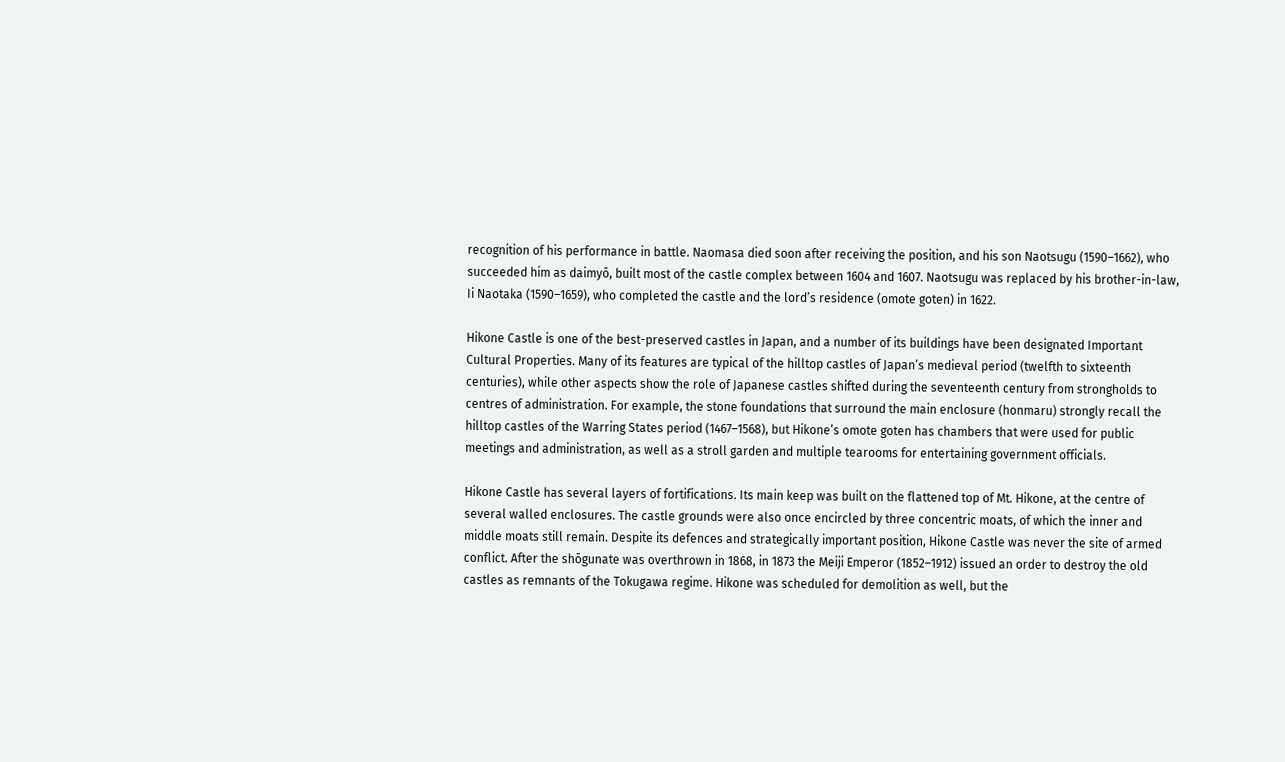recognition of his performance in battle. Naomasa died soon after receiving the position, and his son Naotsugu (1590–1662), who succeeded him as daimyō, built most of the castle complex between 1604 and 1607. Naotsugu was replaced by his brother-in-law, Ii Naotaka (1590–1659), who completed the castle and the lord’s residence (omote goten) in 1622.

Hikone Castle is one of the best-preserved castles in Japan, and a number of its buildings have been designated Important Cultural Properties. Many of its features are typical of the hilltop castles of Japan’s medieval period (twelfth to sixteenth centuries), while other aspects show the role of Japanese castles shifted during the seventeenth century from strongholds to centres of administration. For example, the stone foundations that surround the main enclosure (honmaru) strongly recall the hilltop castles of the Warring States period (1467–1568), but Hikone’s omote goten has chambers that were used for public meetings and administration, as well as a stroll garden and multiple tearooms for entertaining government officials.

Hikone Castle has several layers of fortifications. Its main keep was built on the flattened top of Mt. Hikone, at the centre of several walled enclosures. The castle grounds were also once encircled by three concentric moats, of which the inner and middle moats still remain. Despite its defences and strategically important position, Hikone Castle was never the site of armed conflict. After the shōgunate was overthrown in 1868, in 1873 the Meiji Emperor (1852–1912) issued an order to destroy the old castles as remnants of the Tokugawa regime. Hikone was scheduled for demolition as well, but the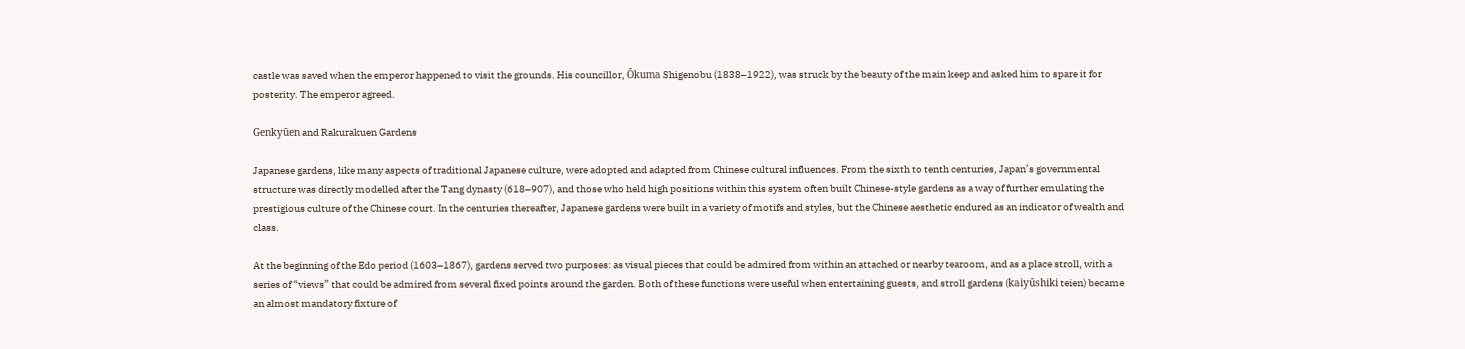castle was saved when the emperor happened to visit the grounds. His councillor, Ōkuma Shigenobu (1838–1922), was struck by the beauty of the main keep and asked him to spare it for posterity. The emperor agreed.

Genkyūen and Rakurakuen Gardens

Japanese gardens, like many aspects of traditional Japanese culture, were adopted and adapted from Chinese cultural influences. From the sixth to tenth centuries, Japan’s governmental structure was directly modelled after the Tang dynasty (618–907), and those who held high positions within this system often built Chinese-style gardens as a way of further emulating the prestigious culture of the Chinese court. In the centuries thereafter, Japanese gardens were built in a variety of motifs and styles, but the Chinese aesthetic endured as an indicator of wealth and class.

At the beginning of the Edo period (1603–1867), gardens served two purposes: as visual pieces that could be admired from within an attached or nearby tearoom, and as a place stroll, with a series of “views” that could be admired from several fixed points around the garden. Both of these functions were useful when entertaining guests, and stroll gardens (kaiyūshiki teien) became an almost mandatory fixture of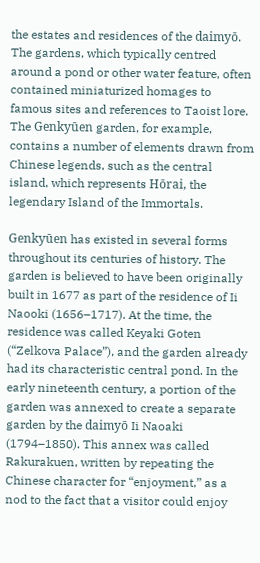the estates and residences of the daimyō. The gardens, which typically centred around a pond or other water feature, often contained miniaturized homages to famous sites and references to Taoist lore. The Genkyūen garden, for example, contains a number of elements drawn from Chinese legends, such as the central island, which represents Hōrai, the legendary Island of the Immortals.

Genkyūen has existed in several forms throughout its centuries of history. The garden is believed to have been originally built in 1677 as part of the residence of Ii Naooki (1656–1717). At the time, the residence was called Keyaki Goten (“Zelkova Palace”), and the garden already had its characteristic central pond. In the early nineteenth century, a portion of the garden was annexed to create a separate garden by the daimyō Ii Naoaki (1794–1850). This annex was called Rakurakuen, written by repeating the Chinese character for “enjoyment,” as a nod to the fact that a visitor could enjoy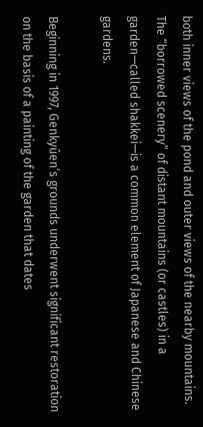both inner views of the pond and outer views of the nearby mountains. The “borrowed scenery” of distant mountains (or castles) in a garden—called shakkei—is a common element of Japanese and Chinese gardens.

Beginning in 1997, Genkyūen’s grounds underwent significant restoration on the basis of a painting of the garden that dates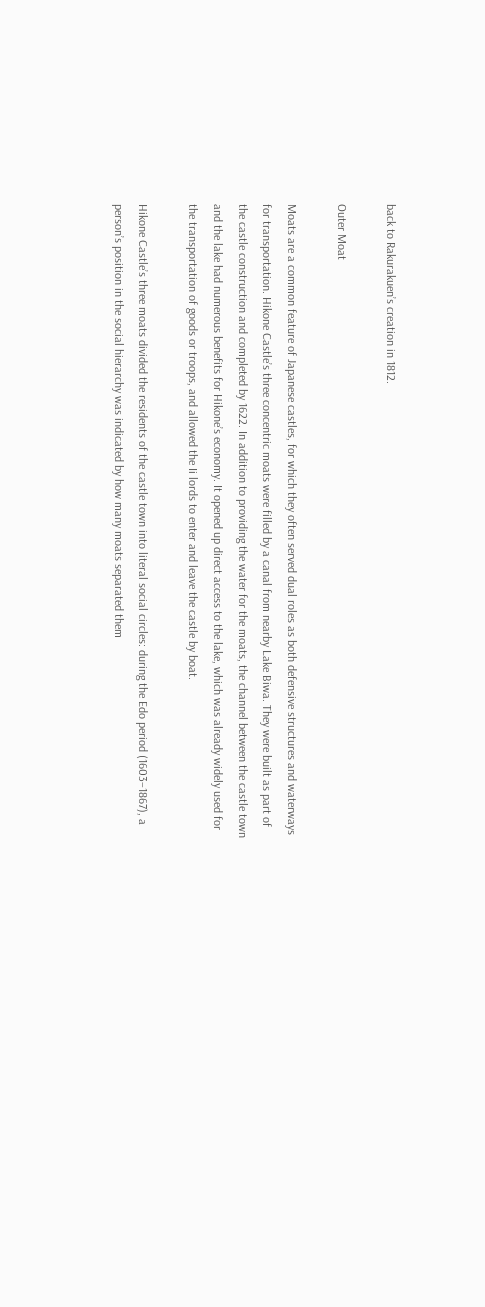back to Rakurakuen’s creation in 1812.

Outer Moat

Moats are a common feature of Japanese castles, for which they often served dual roles as both defensive structures and waterways for transportation. Hikone Castle’s three concentric moats were filled by a canal from nearby Lake Biwa. They were built as part of the castle construction and completed by 1622. In addition to providing the water for the moats, the channel between the castle town and the lake had numerous benefits for Hikone’s economy. It opened up direct access to the lake, which was already widely used for the transportation of goods or troops, and allowed the Ii lords to enter and leave the castle by boat.

Hikone Castle’s three moats divided the residents of the castle town into literal social circles: during the Edo period (1603–1867), a person’s position in the social hierarchy was indicated by how many moats separated them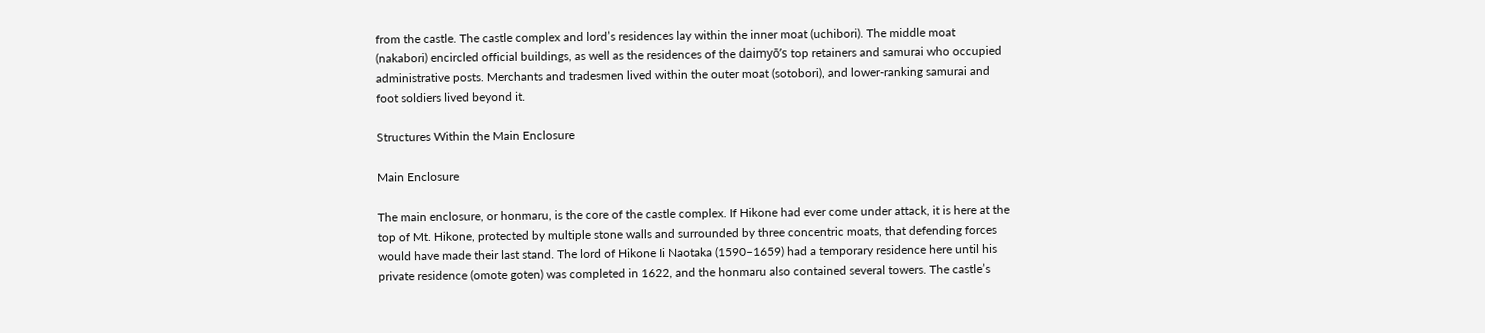from the castle. The castle complex and lord’s residences lay within the inner moat (uchibori). The middle moat (nakabori) encircled official buildings, as well as the residences of the daimyō’s top retainers and samurai who occupied administrative posts. Merchants and tradesmen lived within the outer moat (sotobori), and lower-ranking samurai and foot soldiers lived beyond it.

Structures Within the Main Enclosure

Main Enclosure

The main enclosure, or honmaru, is the core of the castle complex. If Hikone had ever come under attack, it is here at the top of Mt. Hikone, protected by multiple stone walls and surrounded by three concentric moats, that defending forces would have made their last stand. The lord of Hikone Ii Naotaka (1590–1659) had a temporary residence here until his private residence (omote goten) was completed in 1622, and the honmaru also contained several towers. The castle’s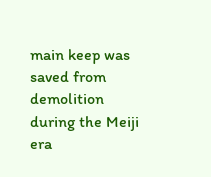main keep was saved from demolition during the Meiji era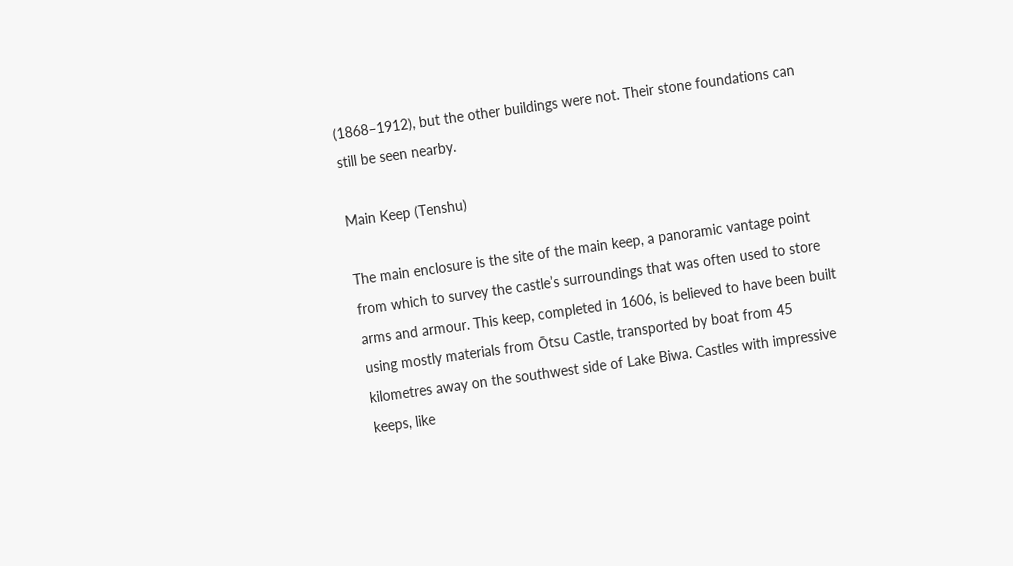(1868–1912), but the other buildings were not. Their stone foundations can still be seen nearby.

Main Keep (Tenshu)

The main enclosure is the site of the main keep, a panoramic vantage point from which to survey the castle’s surroundings that was often used to store arms and armour. This keep, completed in 1606, is believed to have been built using mostly materials from Ōtsu Castle, transported by boat from 45 kilometres away on the southwest side of Lake Biwa. Castles with impressive keeps, like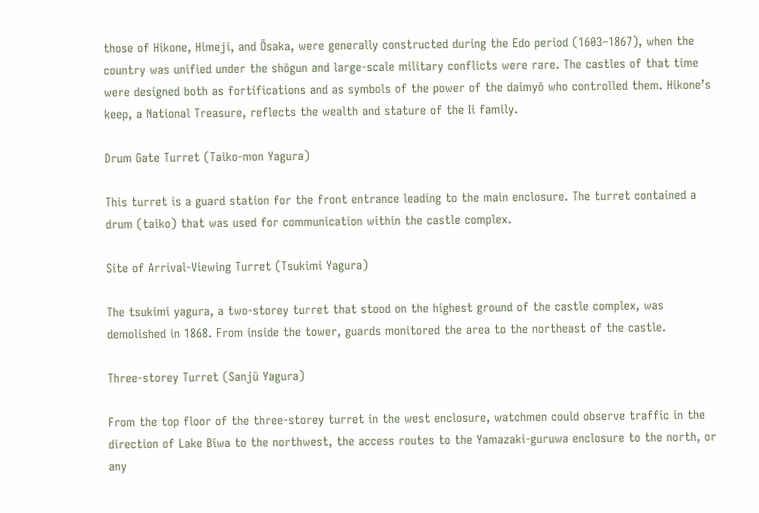those of Hikone, Himeji, and Ōsaka, were generally constructed during the Edo period (1603–1867), when the country was unified under the shōgun and large-scale military conflicts were rare. The castles of that time were designed both as fortifications and as symbols of the power of the daimyō who controlled them. Hikone’s keep, a National Treasure, reflects the wealth and stature of the Ii family.

Drum Gate Turret (Taiko-mon Yagura)

This turret is a guard station for the front entrance leading to the main enclosure. The turret contained a drum (taiko) that was used for communication within the castle complex.

Site of Arrival-Viewing Turret (Tsukimi Yagura)

The tsukimi yagura, a two-storey turret that stood on the highest ground of the castle complex, was demolished in 1868. From inside the tower, guards monitored the area to the northeast of the castle.

Three-storey Turret (Sanjū Yagura)

From the top floor of the three-storey turret in the west enclosure, watchmen could observe traffic in the direction of Lake Biwa to the northwest, the access routes to the Yamazaki-guruwa enclosure to the north, or any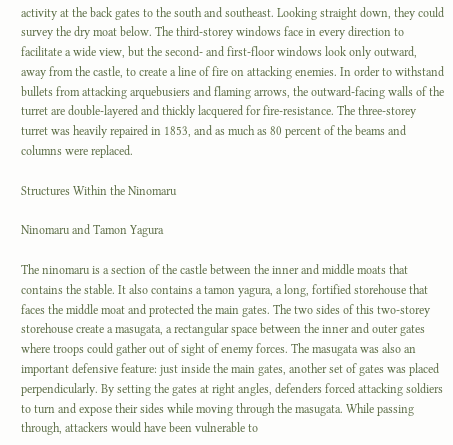activity at the back gates to the south and southeast. Looking straight down, they could survey the dry moat below. The third-storey windows face in every direction to facilitate a wide view, but the second- and first-floor windows look only outward, away from the castle, to create a line of fire on attacking enemies. In order to withstand bullets from attacking arquebusiers and flaming arrows, the outward-facing walls of the turret are double-layered and thickly lacquered for fire-resistance. The three-storey turret was heavily repaired in 1853, and as much as 80 percent of the beams and columns were replaced.

Structures Within the Ninomaru

Ninomaru and Tamon Yagura

The ninomaru is a section of the castle between the inner and middle moats that contains the stable. It also contains a tamon yagura, a long, fortified storehouse that faces the middle moat and protected the main gates. The two sides of this two-storey storehouse create a masugata, a rectangular space between the inner and outer gates where troops could gather out of sight of enemy forces. The masugata was also an important defensive feature: just inside the main gates, another set of gates was placed perpendicularly. By setting the gates at right angles, defenders forced attacking soldiers to turn and expose their sides while moving through the masugata. While passing through, attackers would have been vulnerable to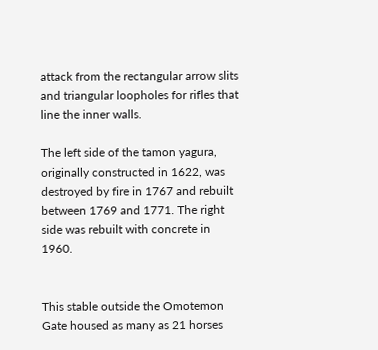attack from the rectangular arrow slits and triangular loopholes for rifles that line the inner walls.

The left side of the tamon yagura, originally constructed in 1622, was destroyed by fire in 1767 and rebuilt between 1769 and 1771. The right side was rebuilt with concrete in 1960.


This stable outside the Omotemon Gate housed as many as 21 horses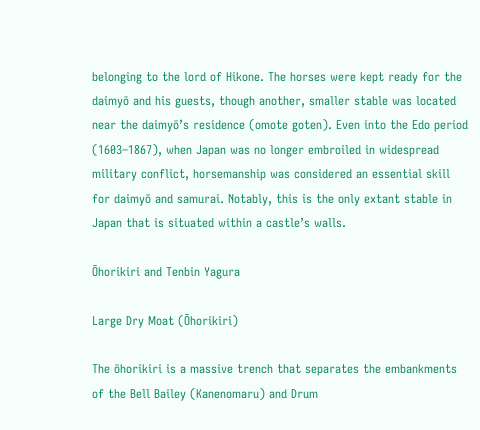belonging to the lord of Hikone. The horses were kept ready for the daimyō and his guests, though another, smaller stable was located near the daimyō’s residence (omote goten). Even into the Edo period (1603–1867), when Japan was no longer embroiled in widespread military conflict, horsemanship was considered an essential skill for daimyō and samurai. Notably, this is the only extant stable in Japan that is situated within a castle’s walls.

Ōhorikiri and Tenbin Yagura

Large Dry Moat (Ōhorikiri)

The ōhorikiri is a massive trench that separates the embankments of the Bell Bailey (Kanenomaru) and Drum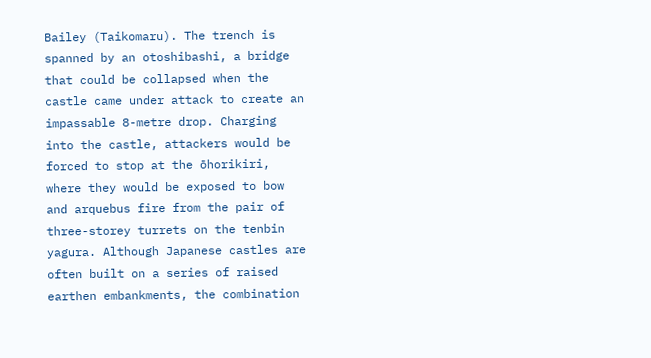Bailey (Taikomaru). The trench is spanned by an otoshibashi, a bridge that could be collapsed when the castle came under attack to create an impassable 8-metre drop. Charging into the castle, attackers would be forced to stop at the ōhorikiri, where they would be exposed to bow and arquebus fire from the pair of three-storey turrets on the tenbin yagura. Although Japanese castles are often built on a series of raised earthen embankments, the combination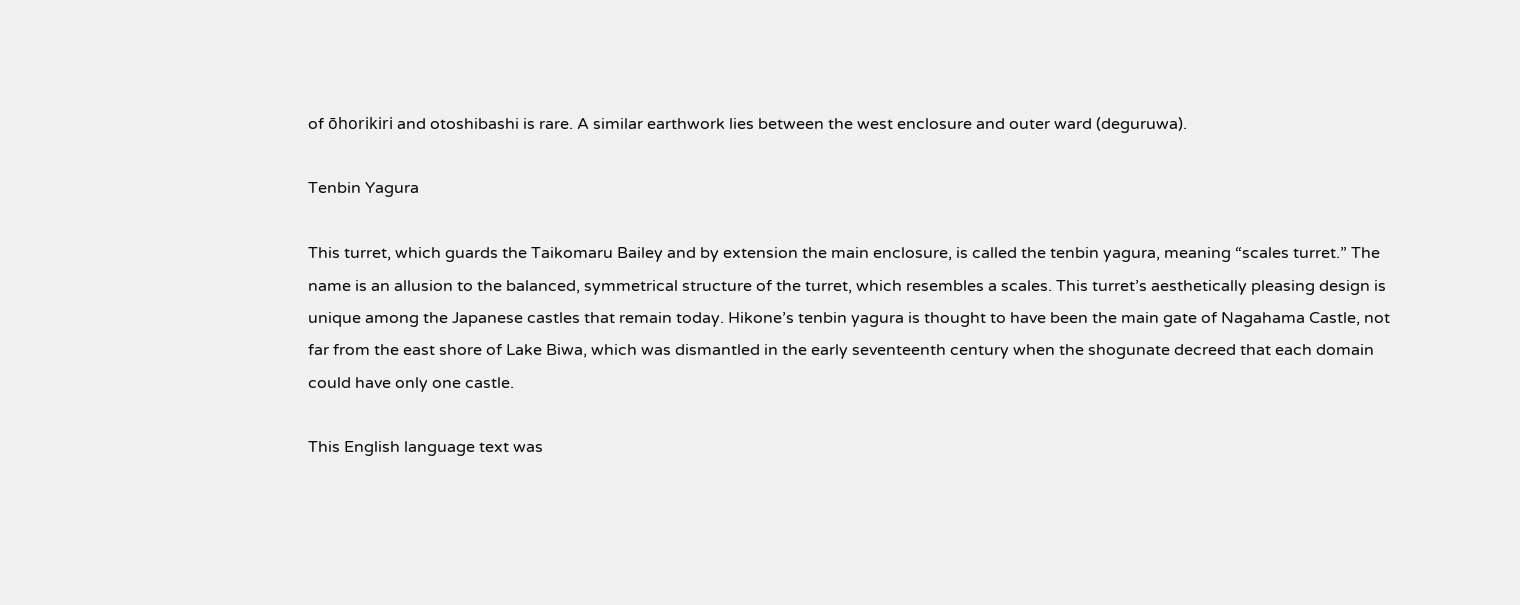of ōhorikiri and otoshibashi is rare. A similar earthwork lies between the west enclosure and outer ward (deguruwa).

Tenbin Yagura

This turret, which guards the Taikomaru Bailey and by extension the main enclosure, is called the tenbin yagura, meaning “scales turret.” The name is an allusion to the balanced, symmetrical structure of the turret, which resembles a scales. This turret’s aesthetically pleasing design is unique among the Japanese castles that remain today. Hikone’s tenbin yagura is thought to have been the main gate of Nagahama Castle, not far from the east shore of Lake Biwa, which was dismantled in the early seventeenth century when the shogunate decreed that each domain could have only one castle.

This English language text was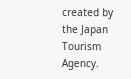created by the Japan Tourism Agency.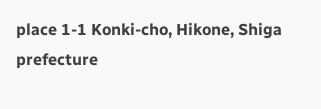place 1-1 Konki-cho, Hikone, Shiga prefecture